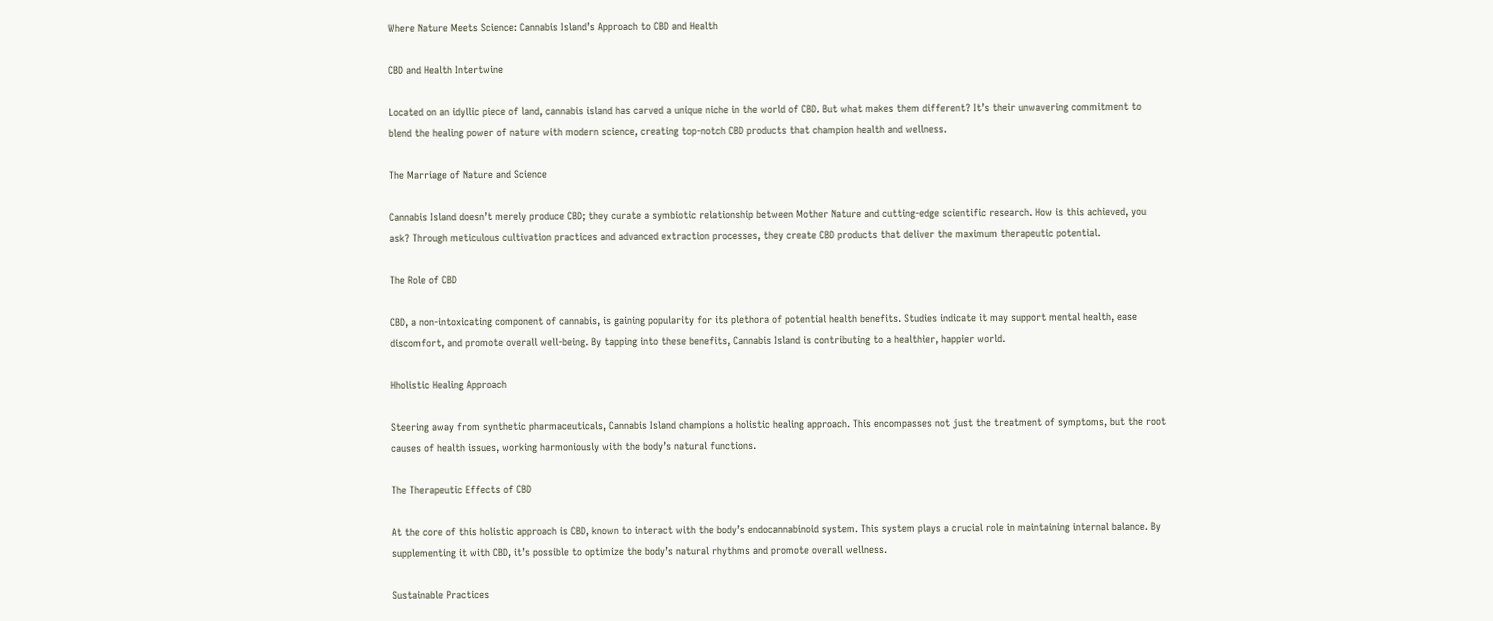Where Nature Meets Science: Cannabis Island’s Approach to CBD and Health

CBD and Health Intertwine

Located on an idyllic piece of land, cannabis island has carved a unique niche in the world of CBD. But what makes them different? It’s their unwavering commitment to blend the healing power of nature with modern science, creating top-notch CBD products that champion health and wellness.

The Marriage of Nature and Science

Cannabis Island doesn’t merely produce CBD; they curate a symbiotic relationship between Mother Nature and cutting-edge scientific research. How is this achieved, you ask? Through meticulous cultivation practices and advanced extraction processes, they create CBD products that deliver the maximum therapeutic potential.

The Role of CBD

CBD, a non-intoxicating component of cannabis, is gaining popularity for its plethora of potential health benefits. Studies indicate it may support mental health, ease discomfort, and promote overall well-being. By tapping into these benefits, Cannabis Island is contributing to a healthier, happier world.

Hholistic Healing Approach

Steering away from synthetic pharmaceuticals, Cannabis Island champions a holistic healing approach. This encompasses not just the treatment of symptoms, but the root causes of health issues, working harmoniously with the body’s natural functions.

The Therapeutic Effects of CBD

At the core of this holistic approach is CBD, known to interact with the body’s endocannabinoid system. This system plays a crucial role in maintaining internal balance. By supplementing it with CBD, it’s possible to optimize the body’s natural rhythms and promote overall wellness.

Sustainable Practices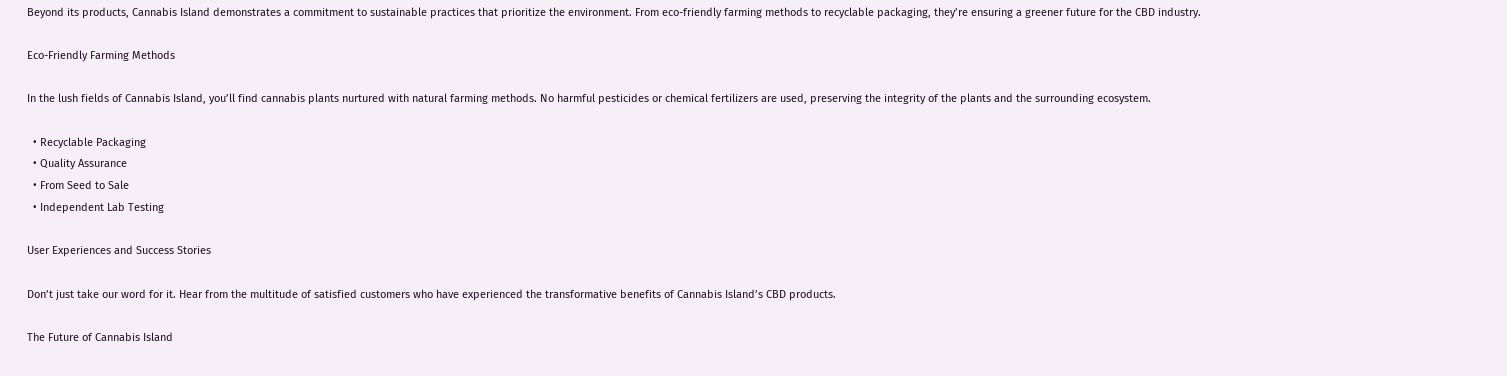Beyond its products, Cannabis Island demonstrates a commitment to sustainable practices that prioritize the environment. From eco-friendly farming methods to recyclable packaging, they’re ensuring a greener future for the CBD industry.

Eco-Friendly Farming Methods

In the lush fields of Cannabis Island, you’ll find cannabis plants nurtured with natural farming methods. No harmful pesticides or chemical fertilizers are used, preserving the integrity of the plants and the surrounding ecosystem.

  • Recyclable Packaging
  • Quality Assurance
  • From Seed to Sale
  • Independent Lab Testing

User Experiences and Success Stories

Don’t just take our word for it. Hear from the multitude of satisfied customers who have experienced the transformative benefits of Cannabis Island’s CBD products.

The Future of Cannabis Island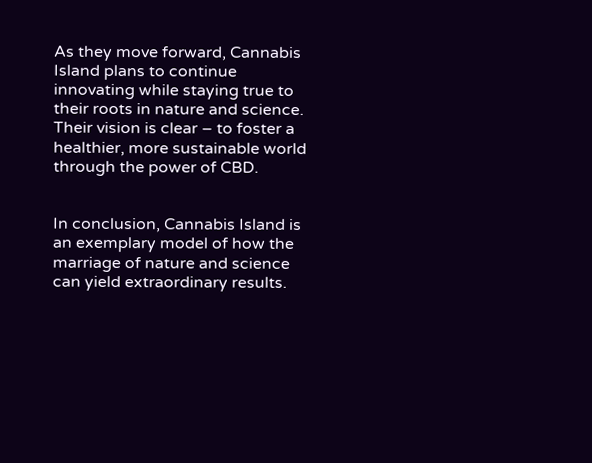As they move forward, Cannabis Island plans to continue innovating while staying true to their roots in nature and science. Their vision is clear – to foster a healthier, more sustainable world through the power of CBD.


In conclusion, Cannabis Island is an exemplary model of how the marriage of nature and science can yield extraordinary results.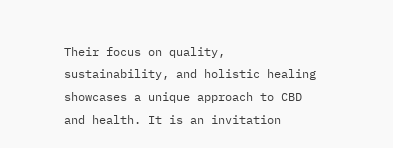Their focus on quality, sustainability, and holistic healing showcases a unique approach to CBD and health. It is an invitation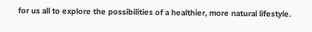for us all to explore the possibilities of a healthier, more natural lifestyle.